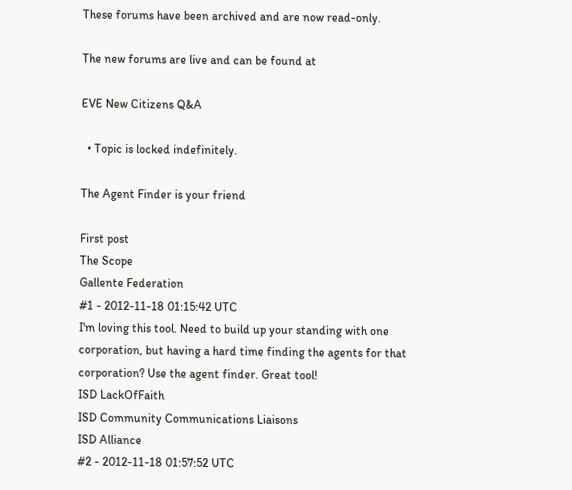These forums have been archived and are now read-only.

The new forums are live and can be found at

EVE New Citizens Q&A

  • Topic is locked indefinitely.

The Agent Finder is your friend

First post
The Scope
Gallente Federation
#1 - 2012-11-18 01:15:42 UTC
I'm loving this tool. Need to build up your standing with one corporation, but having a hard time finding the agents for that corporation? Use the agent finder. Great tool!
ISD LackOfFaith
ISD Community Communications Liaisons
ISD Alliance
#2 - 2012-11-18 01:57:52 UTC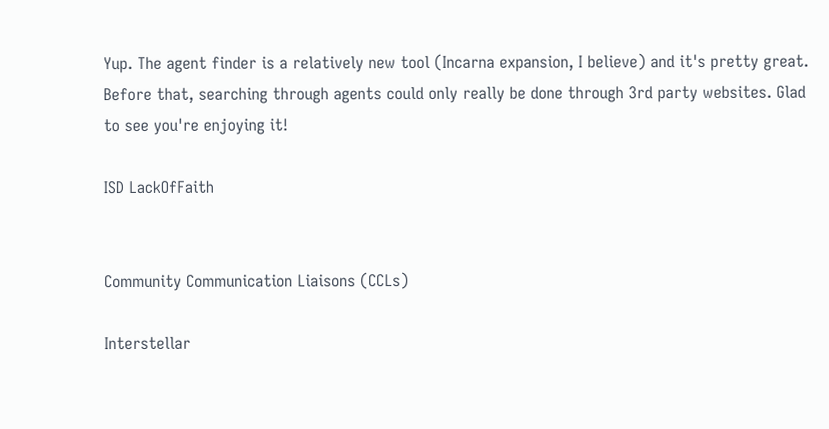Yup. The agent finder is a relatively new tool (Incarna expansion, I believe) and it's pretty great. Before that, searching through agents could only really be done through 3rd party websites. Glad to see you're enjoying it!

ISD LackOfFaith


Community Communication Liaisons (CCLs)

Interstellar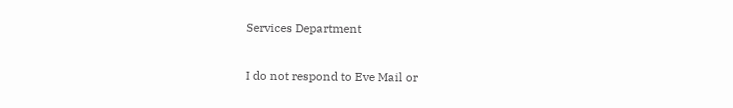Services Department

I do not respond to Eve Mail or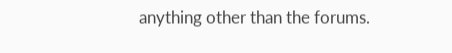anything other than the forums.